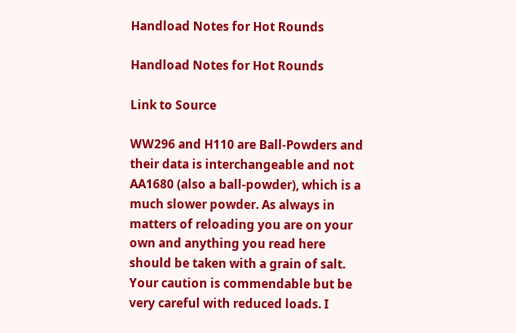Handload Notes for Hot Rounds

Handload Notes for Hot Rounds

Link to Source

WW296 and H110 are Ball-Powders and their data is interchangeable and not AA1680 (also a ball-powder), which is a much slower powder. As always in matters of reloading you are on your own and anything you read here should be taken with a grain of salt. Your caution is commendable but be very careful with reduced loads. I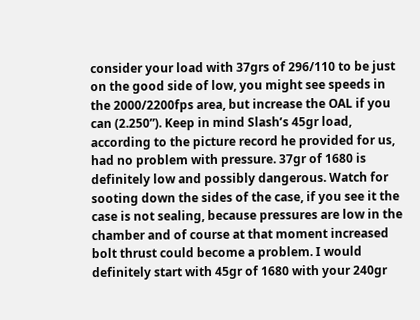consider your load with 37grs of 296/110 to be just on the good side of low, you might see speeds in the 2000/2200fps area, but increase the OAL if you can (2.250”). Keep in mind Slash’s 45gr load, according to the picture record he provided for us, had no problem with pressure. 37gr of 1680 is definitely low and possibly dangerous. Watch for sooting down the sides of the case, if you see it the case is not sealing, because pressures are low in the chamber and of course at that moment increased bolt thrust could become a problem. I would definitely start with 45gr of 1680 with your 240gr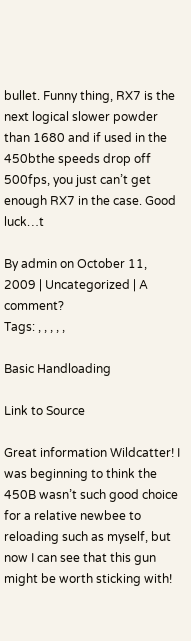bullet. Funny thing, RX7 is the next logical slower powder than 1680 and if used in the 450bthe speeds drop off 500fps, you just can’t get enough RX7 in the case. Good luck…t

By admin on October 11, 2009 | Uncategorized | A comment?
Tags: , , , , ,

Basic Handloading

Link to Source

Great information Wildcatter! I was beginning to think the 450B wasn’t such good choice for a relative newbee to reloading such as myself, but now I can see that this gun might be worth sticking with!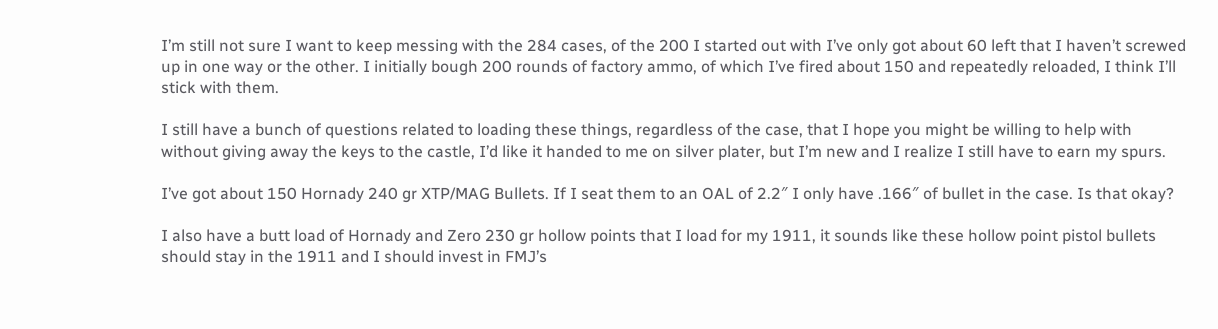I’m still not sure I want to keep messing with the 284 cases, of the 200 I started out with I’ve only got about 60 left that I haven’t screwed up in one way or the other. I initially bough 200 rounds of factory ammo, of which I’ve fired about 150 and repeatedly reloaded, I think I’ll stick with them.

I still have a bunch of questions related to loading these things, regardless of the case, that I hope you might be willing to help with without giving away the keys to the castle, I’d like it handed to me on silver plater, but I’m new and I realize I still have to earn my spurs.

I’ve got about 150 Hornady 240 gr XTP/MAG Bullets. If I seat them to an OAL of 2.2″ I only have .166″ of bullet in the case. Is that okay?

I also have a butt load of Hornady and Zero 230 gr hollow points that I load for my 1911, it sounds like these hollow point pistol bullets should stay in the 1911 and I should invest in FMJ’s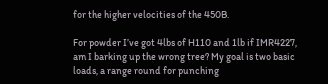for the higher velocities of the 450B.

For powder I’ve got 4lbs of H110 and 1lb if IMR4227, am I barking up the wrong tree? My goal is two basic loads, a range round for punching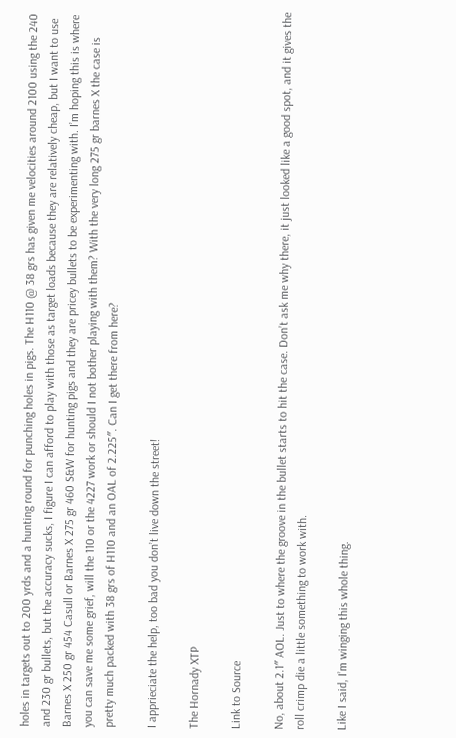holes in targets out to 200 yrds and a hunting round for punching holes in pigs. The H110 @ 38 grs has given me velocities around 2100 using the 240 and 230 gr bullets, but the accuracy sucks, I figure I can afford to play with those as target loads because they are relatively cheap, but I want to use Barnes X 250 gr 454 Casull or Barnes X 275 gr 460 S&W for hunting pigs and they are pricey bullets to be experimenting with. I’m hoping this is where you can save me some grief, will the 110 or the 4227 work or should I not bother playing with them? With the very long 275 gr barnes X the case is pretty much packed with 38 grs of H110 and an OAL of 2.225″. Can I get there from here?

I apprieciate the help, too bad you don’t live down the street!

The Hornady XTP

Link to Source

No, about 2.1″ AOL. Just to where the groove in the bullet starts to hit the case. Don’t ask me why there, it just looked like a good spot, and it gives the roll crimp die a little something to work with.

Like I said, I’m winging this whole thing.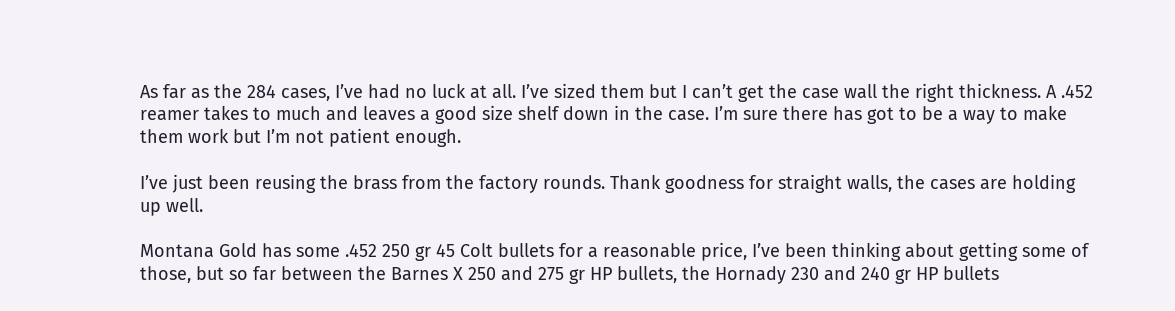As far as the 284 cases, I’ve had no luck at all. I’ve sized them but I can’t get the case wall the right thickness. A .452 reamer takes to much and leaves a good size shelf down in the case. I’m sure there has got to be a way to make them work but I’m not patient enough.

I’ve just been reusing the brass from the factory rounds. Thank goodness for straight walls, the cases are holding up well.

Montana Gold has some .452 250 gr 45 Colt bullets for a reasonable price, I’ve been thinking about getting some of those, but so far between the Barnes X 250 and 275 gr HP bullets, the Hornady 230 and 240 gr HP bullets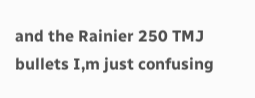and the Rainier 250 TMJ bullets I,m just confusing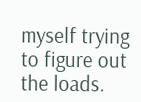myself trying to figure out the loads.